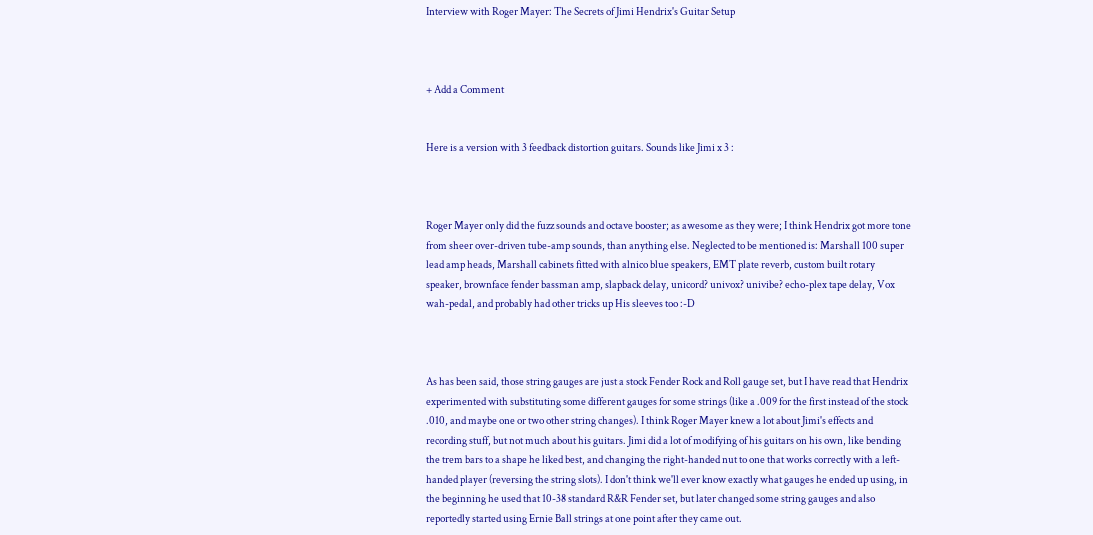Interview with Roger Mayer: The Secrets of Jimi Hendrix's Guitar Setup



+ Add a Comment


Here is a version with 3 feedback distortion guitars. Sounds like Jimi x 3 :



Roger Mayer only did the fuzz sounds and octave booster; as awesome as they were; I think Hendrix got more tone from sheer over-driven tube-amp sounds, than anything else. Neglected to be mentioned is: Marshall 100 super lead amp heads, Marshall cabinets fitted with alnico blue speakers, EMT plate reverb, custom built rotary speaker, brownface fender bassman amp, slapback delay, unicord? univox? univibe? echo-plex tape delay, Vox wah-pedal, and probably had other tricks up His sleeves too :-D



As has been said, those string gauges are just a stock Fender Rock and Roll gauge set, but I have read that Hendrix experimented with substituting some different gauges for some strings (like a .009 for the first instead of the stock .010, and maybe one or two other string changes). I think Roger Mayer knew a lot about Jimi's effects and recording stuff, but not much about his guitars. Jimi did a lot of modifying of his guitars on his own, like bending the trem bars to a shape he liked best, and changing the right-handed nut to one that works correctly with a left-handed player (reversing the string slots). I don't think we'll ever know exactly what gauges he ended up using, in the beginning he used that 10-38 standard R&R Fender set, but later changed some string gauges and also reportedly started using Ernie Ball strings at one point after they came out.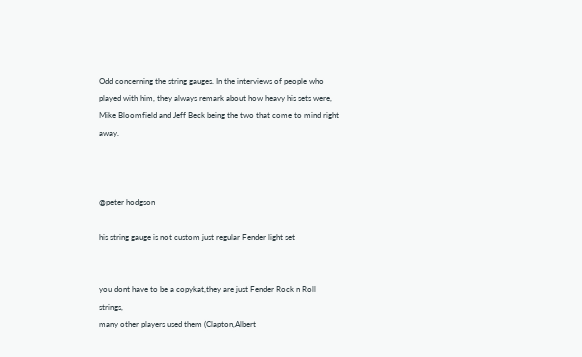Odd concerning the string gauges. In the interviews of people who played with him, they always remark about how heavy his sets were, Mike Bloomfield and Jeff Beck being the two that come to mind right away.



@peter hodgson

his string gauge is not custom just regular Fender light set


you dont have to be a copykat,they are just Fender Rock n Roll strings,
many other players used them (Clapton,Albert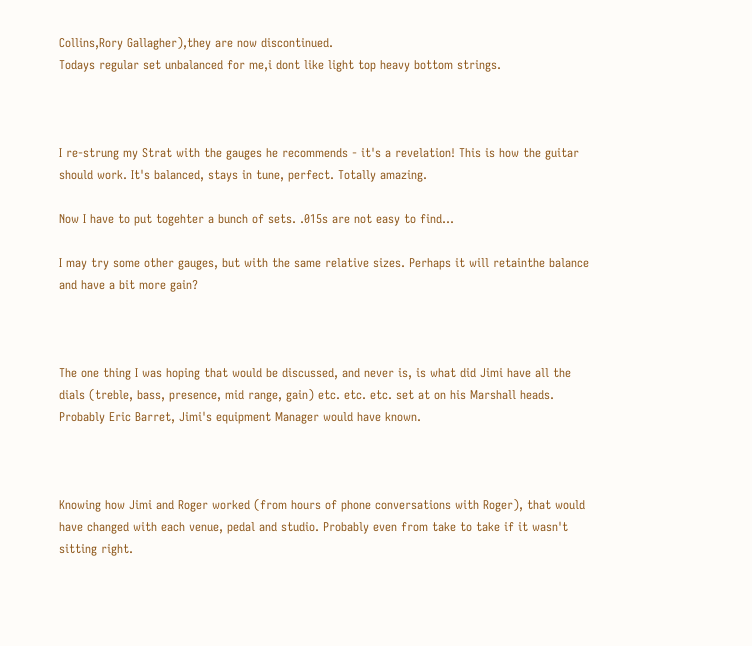Collins,Rory Gallagher),they are now discontinued.
Todays regular set unbalanced for me,i dont like light top heavy bottom strings.



I re-strung my Strat with the gauges he recommends - it's a revelation! This is how the guitar should work. It's balanced, stays in tune, perfect. Totally amazing.

Now I have to put togehter a bunch of sets. .015s are not easy to find...

I may try some other gauges, but with the same relative sizes. Perhaps it will retainthe balance and have a bit more gain?



The one thing I was hoping that would be discussed, and never is, is what did Jimi have all the dials (treble, bass, presence, mid range, gain) etc. etc. etc. set at on his Marshall heads. Probably Eric Barret, Jimi's equipment Manager would have known.



Knowing how Jimi and Roger worked (from hours of phone conversations with Roger), that would have changed with each venue, pedal and studio. Probably even from take to take if it wasn't sitting right.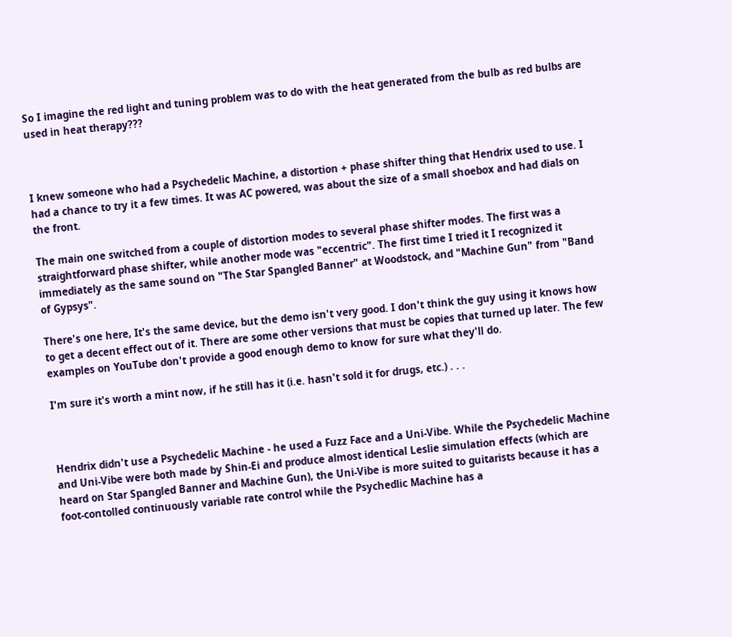So I imagine the red light and tuning problem was to do with the heat generated from the bulb as red bulbs are used in heat therapy???



I knew someone who had a Psychedelic Machine, a distortion + phase shifter thing that Hendrix used to use. I had a chance to try it a few times. It was AC powered, was about the size of a small shoebox and had dials on the front.

The main one switched from a couple of distortion modes to several phase shifter modes. The first was a straightforward phase shifter, while another mode was "eccentric". The first time I tried it I recognized it immediately as the same sound on "The Star Spangled Banner" at Woodstock, and "Machine Gun" from "Band of Gypsys".

There's one here, It's the same device, but the demo isn't very good. I don't think the guy using it knows how to get a decent effect out of it. There are some other versions that must be copies that turned up later. The few examples on YouTube don't provide a good enough demo to know for sure what they'll do.

I'm sure it's worth a mint now, if he still has it (i.e. hasn't sold it for drugs, etc.) . . .



Hendrix didn't use a Psychedelic Machine - he used a Fuzz Face and a Uni-Vibe. While the Psychedelic Machine and Uni-Vibe were both made by Shin-Ei and produce almost identical Leslie simulation effects (which are heard on Star Spangled Banner and Machine Gun), the Uni-Vibe is more suited to guitarists because it has a foot-contolled continuously variable rate control while the Psychedlic Machine has a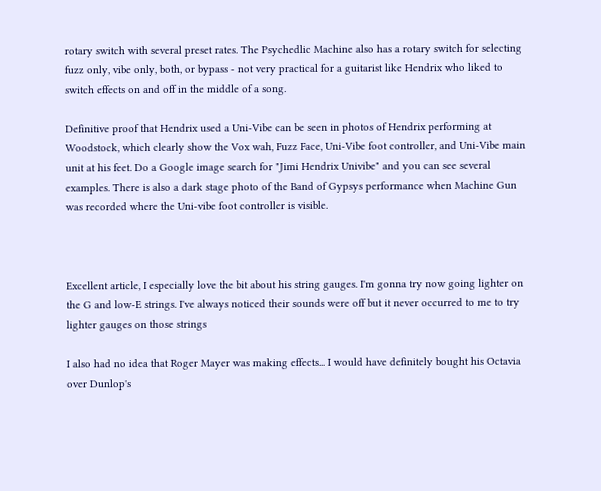rotary switch with several preset rates. The Psychedlic Machine also has a rotary switch for selecting fuzz only, vibe only, both, or bypass - not very practical for a guitarist like Hendrix who liked to switch effects on and off in the middle of a song.

Definitive proof that Hendrix used a Uni-Vibe can be seen in photos of Hendrix performing at Woodstock, which clearly show the Vox wah, Fuzz Face, Uni-Vibe foot controller, and Uni-Vibe main unit at his feet. Do a Google image search for "Jimi Hendrix Univibe" and you can see several examples. There is also a dark stage photo of the Band of Gypsys performance when Machine Gun was recorded where the Uni-vibe foot controller is visible.



Excellent article, I especially love the bit about his string gauges. I'm gonna try now going lighter on the G and low-E strings. I've always noticed their sounds were off but it never occurred to me to try lighter gauges on those strings

I also had no idea that Roger Mayer was making effects... I would have definitely bought his Octavia over Dunlop's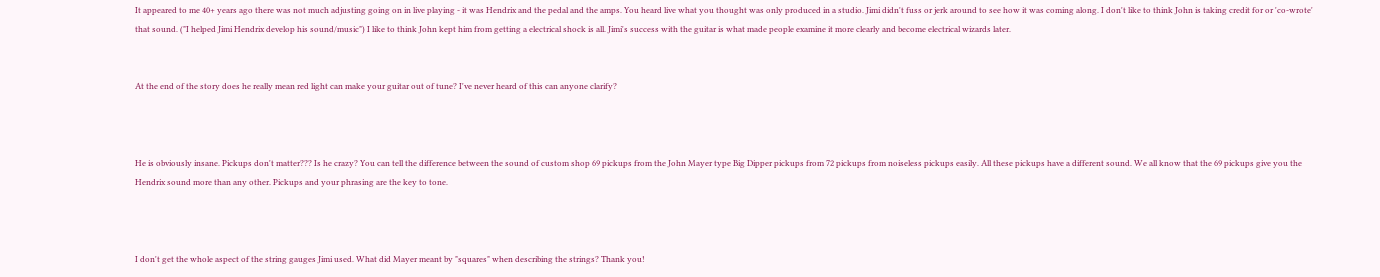It appeared to me 40+ years ago there was not much adjusting going on in live playing - it was Hendrix and the pedal and the amps. You heard live what you thought was only produced in a studio. Jimi didn't fuss or jerk around to see how it was coming along. I don't like to think John is taking credit for or 'co-wrote' that sound. ("I helped Jimi Hendrix develop his sound/music") I like to think John kept him from getting a electrical shock is all. Jimi's success with the guitar is what made people examine it more clearly and become electrical wizards later.


At the end of the story does he really mean red light can make your guitar out of tune? I've never heard of this can anyone clarify?



He is obviously insane. Pickups don't matter??? Is he crazy? You can tell the difference between the sound of custom shop 69 pickups from the John Mayer type Big Dipper pickups from 72 pickups from noiseless pickups easily. All these pickups have a different sound. We all know that the 69 pickups give you the Hendrix sound more than any other. Pickups and your phrasing are the key to tone.



I don't get the whole aspect of the string gauges Jimi used. What did Mayer meant by "squares" when describing the strings? Thank you!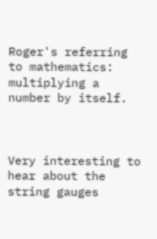Roger's referring to mathematics: multiplying a number by itself.



Very interesting to hear about the string gauges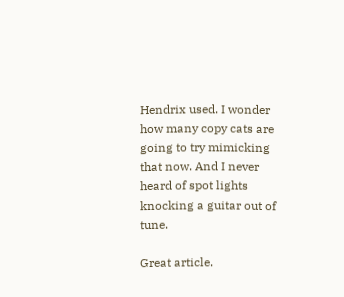Hendrix used. I wonder how many copy cats are going to try mimicking that now. And I never heard of spot lights knocking a guitar out of tune.

Great article.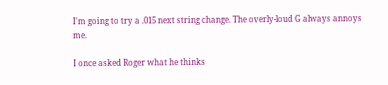I'm going to try a .015 next string change. The overly-loud G always annoys me.

I once asked Roger what he thinks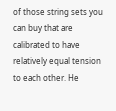of those string sets you can buy that are calibrated to have relatively equal tension to each other. He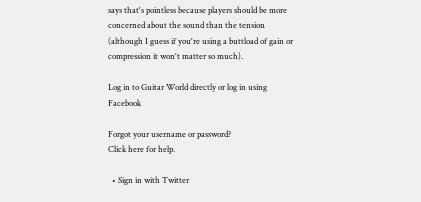says that's pointless because players should be more concerned about the sound than the tension (although I guess if you're using a buttload of gain or compression it won't matter so much).

Log in to Guitar World directly or log in using Facebook

Forgot your username or password?
Click here for help.

  • Sign in with Twitter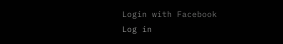Login with Facebook
Log in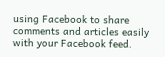using Facebook to share comments and articles easily with your Facebook feed.